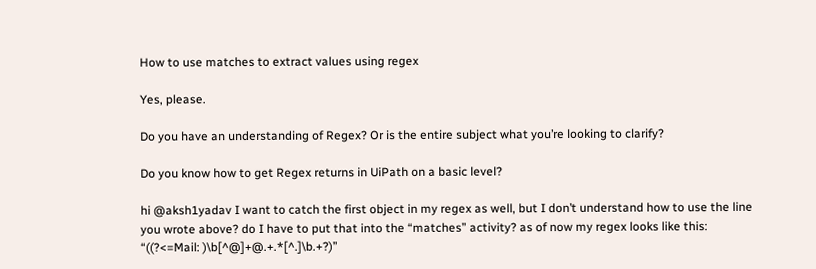How to use matches to extract values using regex

Yes, please.

Do you have an understanding of Regex? Or is the entire subject what you’re looking to clarify?

Do you know how to get Regex returns in UiPath on a basic level?

hi @aksh1yadav I want to catch the first object in my regex as well, but I don’t understand how to use the line you wrote above? do I have to put that into the “matches” activity? as of now my regex looks like this:
“((?<=Mail: )\b[^@]+@.+.*[^.]\b.+?)”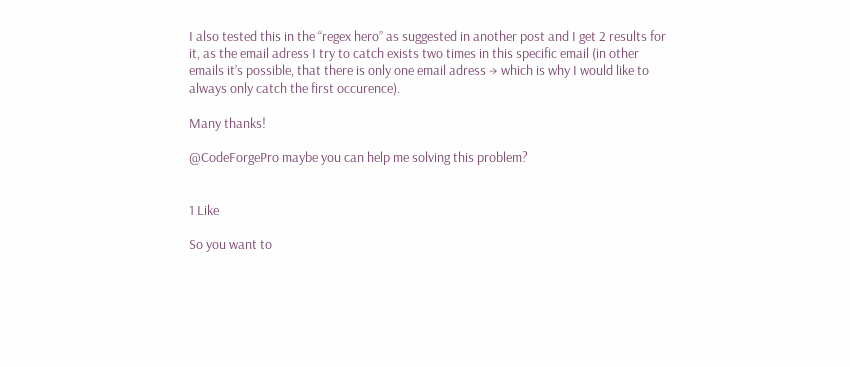I also tested this in the “regex hero” as suggested in another post and I get 2 results for it, as the email adress I try to catch exists two times in this specific email (in other emails it’s possible, that there is only one email adress → which is why I would like to always only catch the first occurence).

Many thanks!

@CodeForgePro maybe you can help me solving this problem?


1 Like

So you want to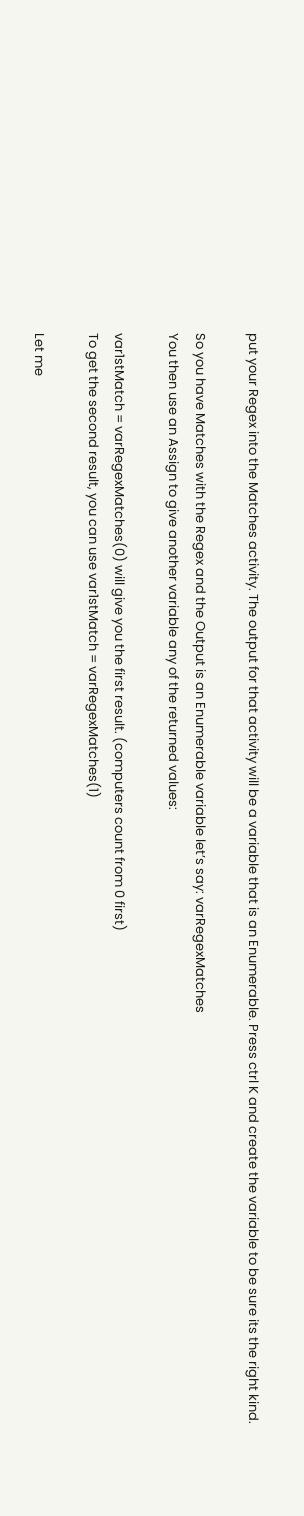put your Regex into the Matches activity. The output for that activity will be a variable that is an Enumerable. Press ctrl K and create the variable to be sure its the right kind.

So you have Matches with the Regex and the Output is an Enumerable variable let’s say: varRegexMatches
You then use an Assign to give another variable any of the returned values:

var1stMatch = varRegexMatches(0) will give you the first result. (computers count from 0 first)
To get the second result, you can use var1stMatch = varRegexMatches(1)

Let me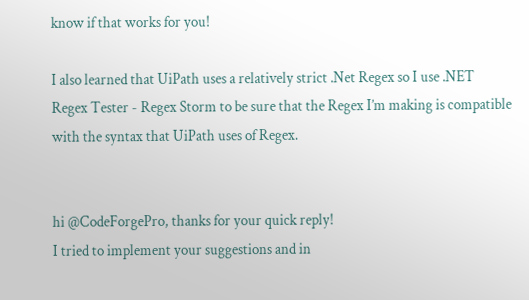know if that works for you!

I also learned that UiPath uses a relatively strict .Net Regex so I use .NET Regex Tester - Regex Storm to be sure that the Regex I’m making is compatible with the syntax that UiPath uses of Regex.


hi @CodeForgePro, thanks for your quick reply!
I tried to implement your suggestions and in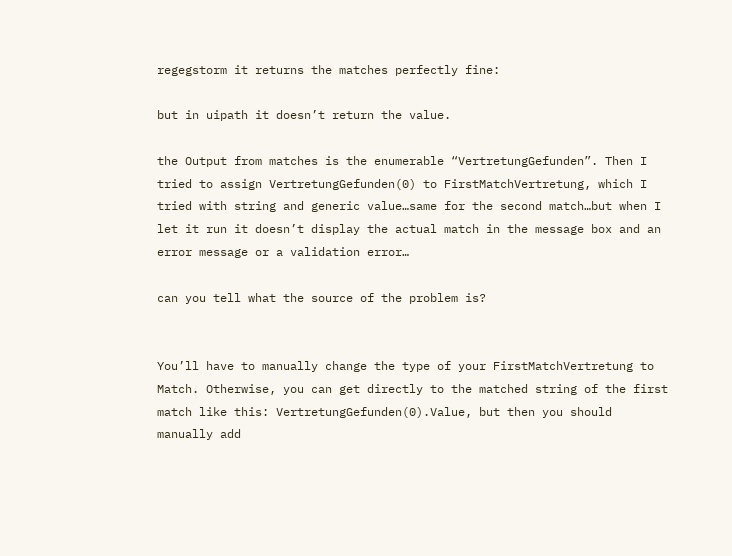regegstorm it returns the matches perfectly fine:

but in uipath it doesn’t return the value.

the Output from matches is the enumerable “VertretungGefunden”. Then I tried to assign VertretungGefunden(0) to FirstMatchVertretung, which I tried with string and generic value…same for the second match…but when I let it run it doesn’t display the actual match in the message box and an error message or a validation error…

can you tell what the source of the problem is?


You’ll have to manually change the type of your FirstMatchVertretung to Match. Otherwise, you can get directly to the matched string of the first match like this: VertretungGefunden(0).Value, but then you should manually add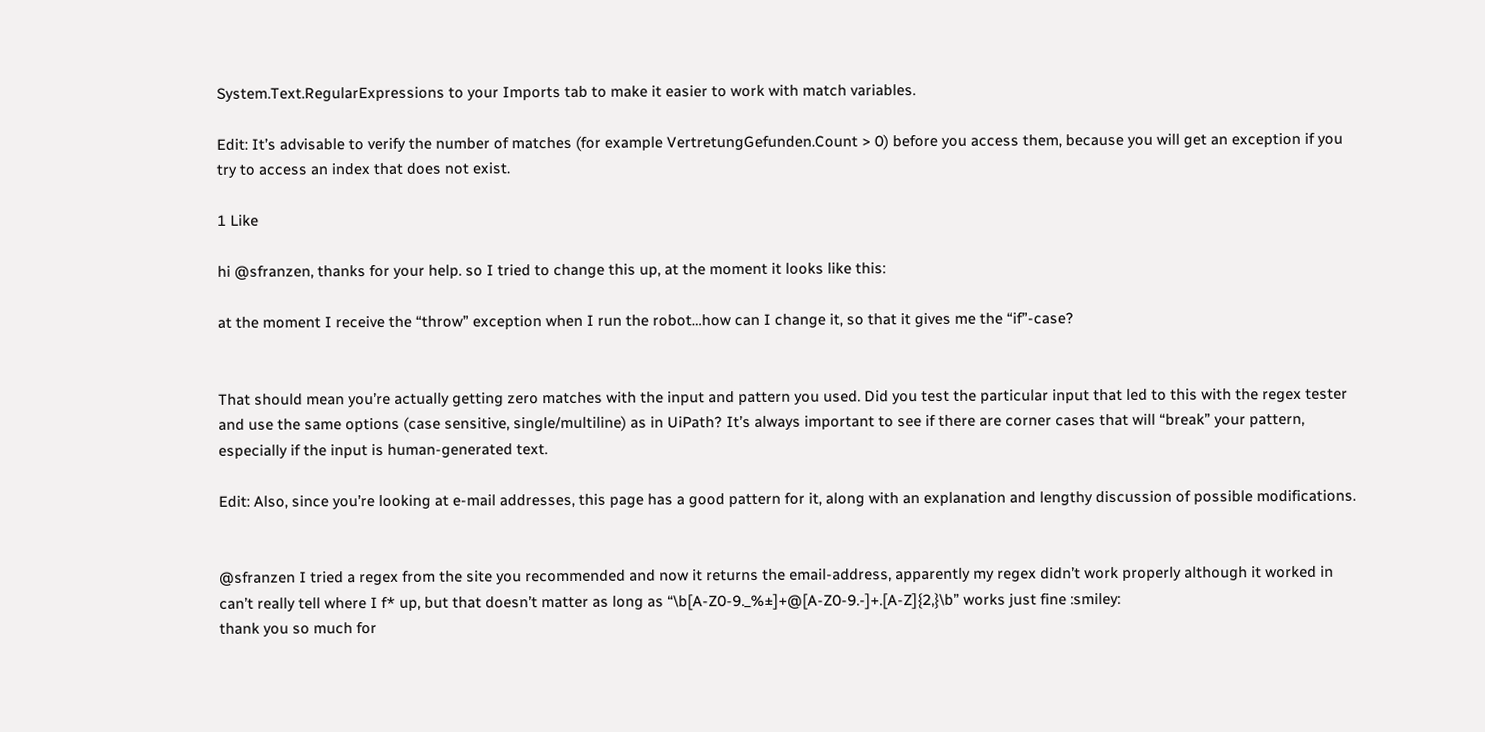System.Text.RegularExpressions to your Imports tab to make it easier to work with match variables.

Edit: It’s advisable to verify the number of matches (for example VertretungGefunden.Count > 0) before you access them, because you will get an exception if you try to access an index that does not exist.

1 Like

hi @sfranzen, thanks for your help. so I tried to change this up, at the moment it looks like this:

at the moment I receive the “throw” exception when I run the robot…how can I change it, so that it gives me the “if”-case?


That should mean you’re actually getting zero matches with the input and pattern you used. Did you test the particular input that led to this with the regex tester and use the same options (case sensitive, single/multiline) as in UiPath? It’s always important to see if there are corner cases that will “break” your pattern, especially if the input is human-generated text.

Edit: Also, since you’re looking at e-mail addresses, this page has a good pattern for it, along with an explanation and lengthy discussion of possible modifications.


@sfranzen I tried a regex from the site you recommended and now it returns the email-address, apparently my regex didn’t work properly although it worked in can’t really tell where I f* up, but that doesn’t matter as long as “\b[A-Z0-9._%±]+@[A-Z0-9.-]+.[A-Z]{2,}\b” works just fine :smiley:
thank you so much for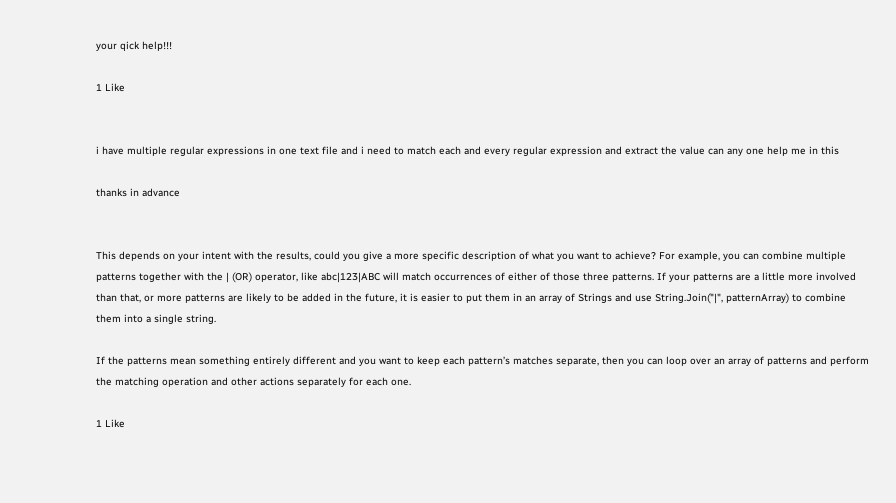your qick help!!!

1 Like


i have multiple regular expressions in one text file and i need to match each and every regular expression and extract the value can any one help me in this

thanks in advance


This depends on your intent with the results, could you give a more specific description of what you want to achieve? For example, you can combine multiple patterns together with the | (OR) operator, like abc|123|ABC will match occurrences of either of those three patterns. If your patterns are a little more involved than that, or more patterns are likely to be added in the future, it is easier to put them in an array of Strings and use String.Join("|", patternArray) to combine them into a single string.

If the patterns mean something entirely different and you want to keep each pattern’s matches separate, then you can loop over an array of patterns and perform the matching operation and other actions separately for each one.

1 Like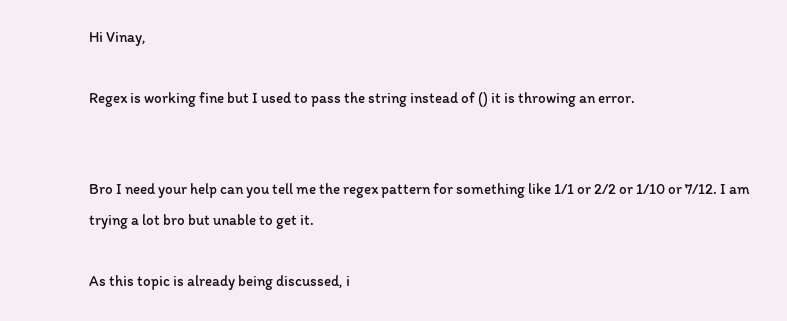Hi Vinay,

Regex is working fine but I used to pass the string instead of () it is throwing an error.


Bro I need your help can you tell me the regex pattern for something like 1/1 or 2/2 or 1/10 or 7/12. I am trying a lot bro but unable to get it.

As this topic is already being discussed, i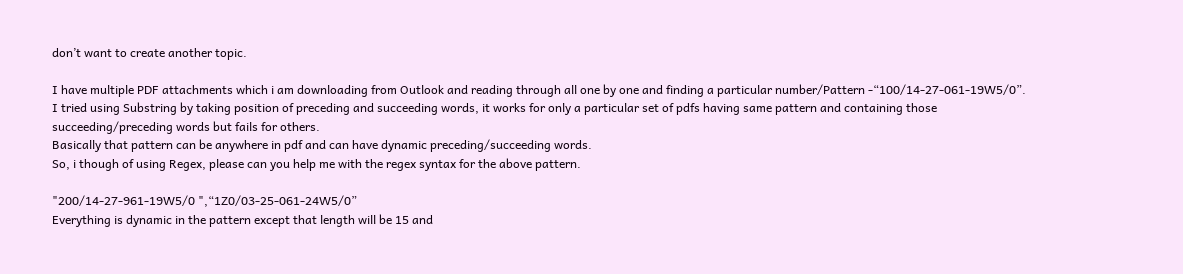don’t want to create another topic.

I have multiple PDF attachments which i am downloading from Outlook and reading through all one by one and finding a particular number/Pattern -“100/14-27-061-19W5/0”.
I tried using Substring by taking position of preceding and succeeding words, it works for only a particular set of pdfs having same pattern and containing those succeeding/preceding words but fails for others.
Basically that pattern can be anywhere in pdf and can have dynamic preceding/succeeding words.
So, i though of using Regex, please can you help me with the regex syntax for the above pattern.

"200/14-27-961-19W5/0 ",“1Z0/03-25-061-24W5/0”
Everything is dynamic in the pattern except that length will be 15 and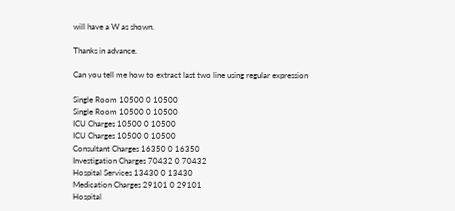will have a W as shown.

Thanks in advance.

Can you tell me how to extract last two line using regular expression

Single Room 10500 0 10500
Single Room 10500 0 10500
ICU Charges 10500 0 10500
ICU Charges 10500 0 10500
Consultant Charges 16350 0 16350
Investigation Charges 70432 0 70432
Hospital Services 13430 0 13430
Medication Charges 29101 0 29101
Hospital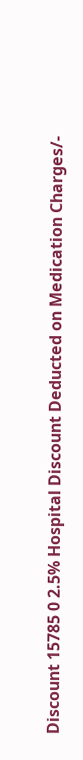Discount 15785 0 2.5% Hospital Discount Deducted on Medication Charges/-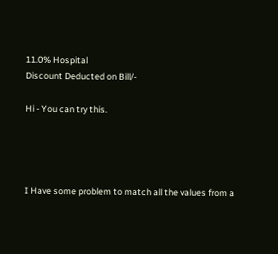11.0% Hospital
Discount Deducted on Bill/-

Hi - You can try this.




I Have some problem to match all the values from a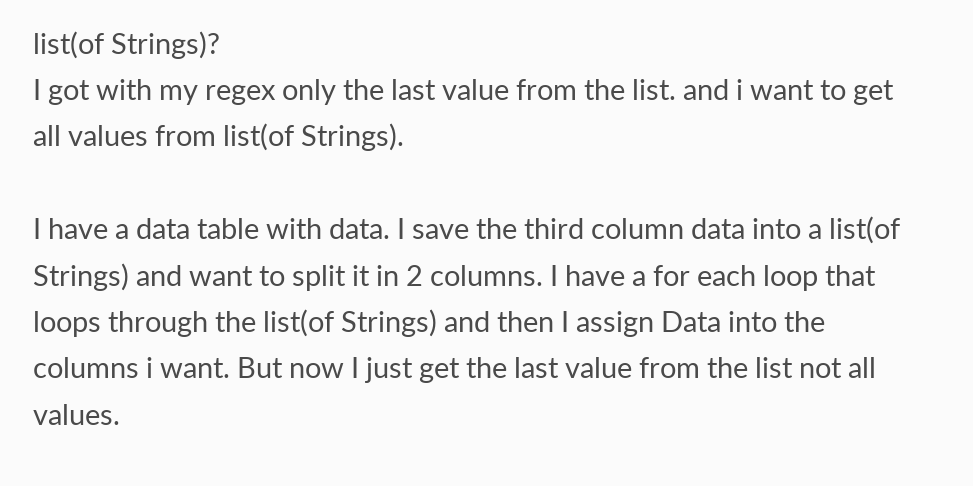list(of Strings)?
I got with my regex only the last value from the list. and i want to get all values from list(of Strings).

I have a data table with data. I save the third column data into a list(of Strings) and want to split it in 2 columns. I have a for each loop that loops through the list(of Strings) and then I assign Data into the columns i want. But now I just get the last value from the list not all values.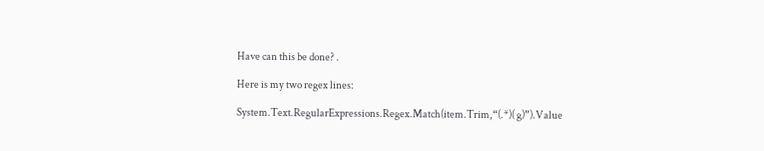Have can this be done? .

Here is my two regex lines:

System.Text.RegularExpressions.Regex.Match(item.Trim,“(.*)( g)”).Value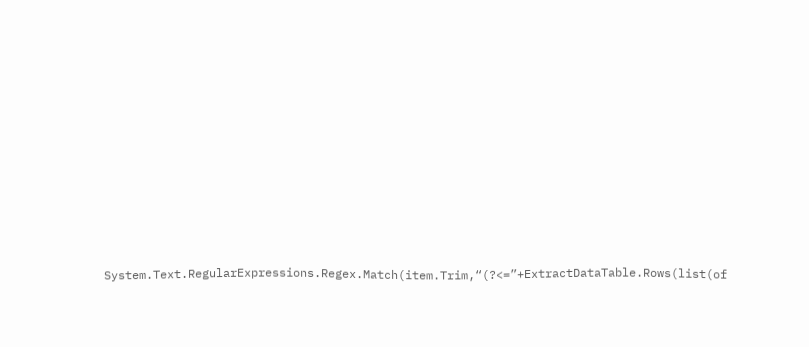System.Text.RegularExpressions.Regex.Match(item.Trim,“(?<=”+ExtractDataTable.Rows(list(of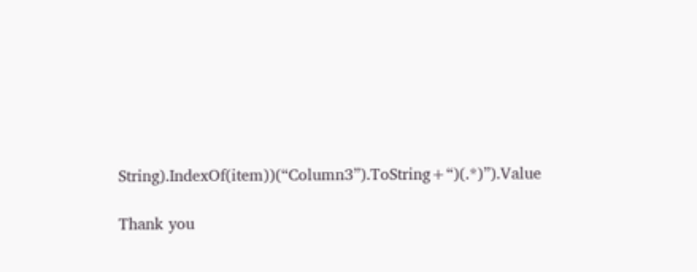String).IndexOf(item))(“Column3”).ToString+“)(.*)”).Value

Thank you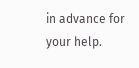in advance for your help.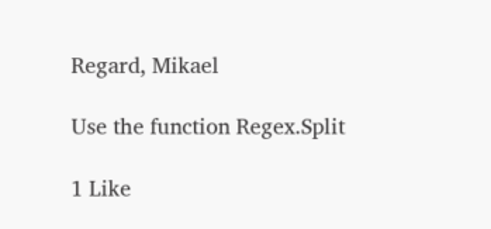Regard, Mikael

Use the function Regex.Split

1 Like